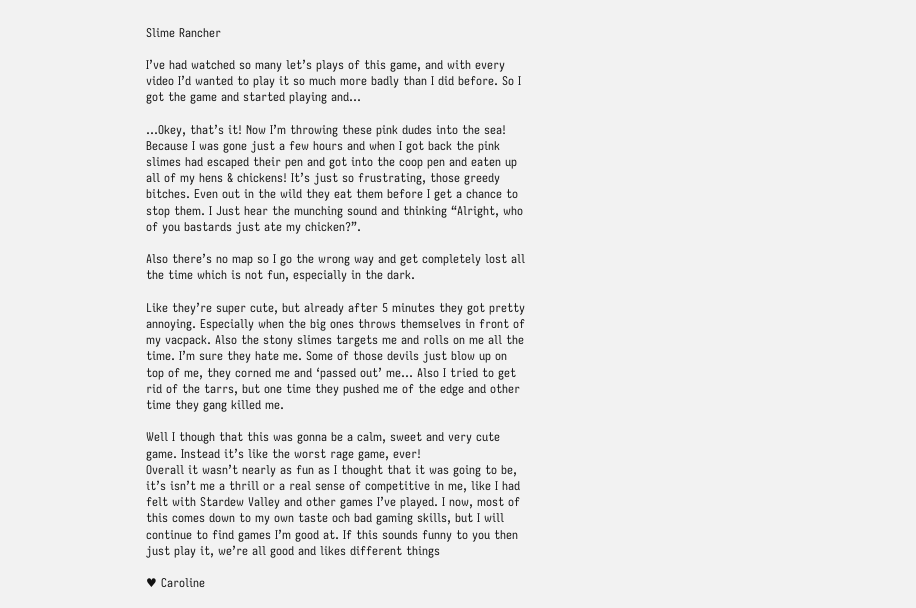Slime Rancher

I’ve had watched so many let’s plays of this game, and with every video I’d wanted to play it so much more badly than I did before. So I got the game and started playing and…

…Okey, that’s it! Now I’m throwing these pink dudes into the sea! Because I was gone just a few hours and when I got back the pink slimes had escaped their pen and got into the coop pen and eaten up all of my hens & chickens! It’s just so frustrating, those greedy bitches. Even out in the wild they eat them before I get a chance to stop them. I Just hear the munching sound and thinking “Alright, who of you bastards just ate my chicken?”.

Also there’s no map so I go the wrong way and get completely lost all the time which is not fun, especially in the dark.

Like they’re super cute, but already after 5 minutes they got pretty annoying. Especially when the big ones throws themselves in front of my vacpack. Also the stony slimes targets me and rolls on me all the time. I’m sure they hate me. Some of those devils just blow up on top of me, they corned me and ‘passed out’ me… Also I tried to get rid of the tarrs, but one time they pushed me of the edge and other time they gang killed me.

Well I though that this was gonna be a calm, sweet and very cute game. Instead it’s like the worst rage game, ever!
Overall it wasn’t nearly as fun as I thought that it was going to be, it’s isn’t me a thrill or a real sense of competitive in me, like I had felt with Stardew Valley and other games I’ve played. I now, most of this comes down to my own taste och bad gaming skills, but I will continue to find games I’m good at. If this sounds funny to you then just play it, we’re all good and likes different things

♥ Caroline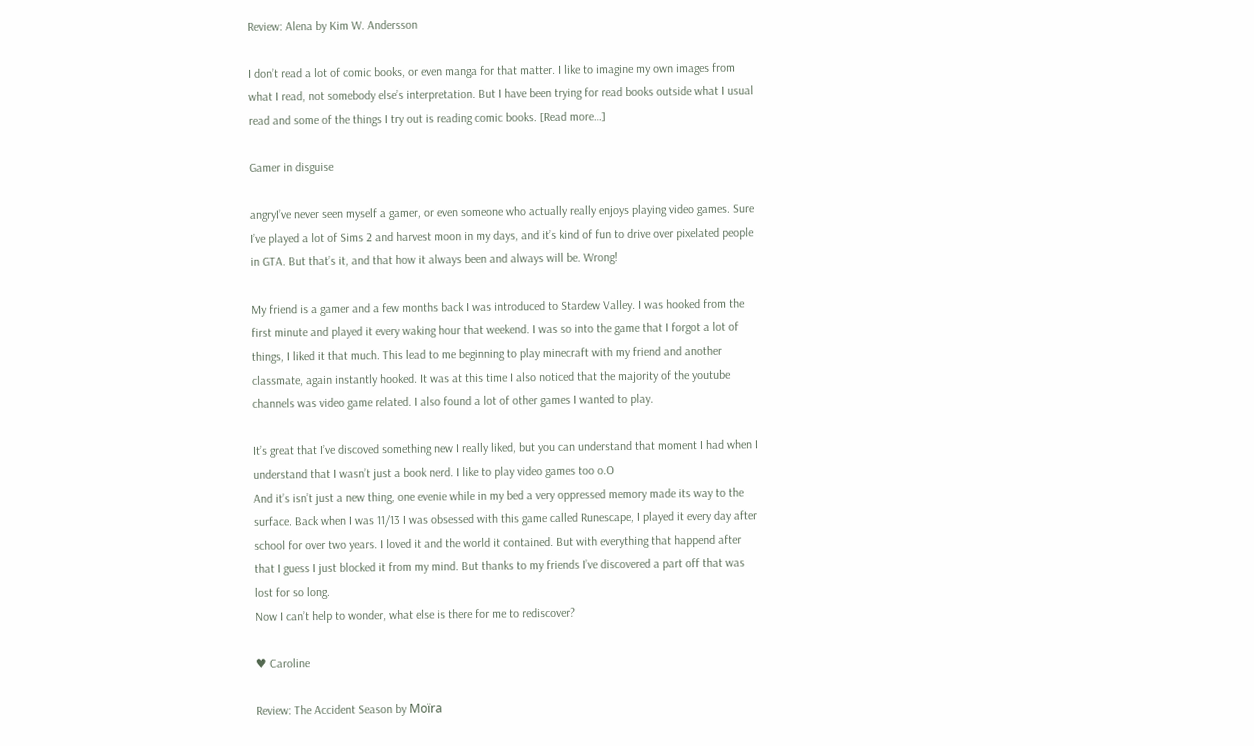Review: Alena by Kim W. Andersson

I don’t read a lot of comic books, or even manga for that matter. I like to imagine my own images from what I read, not somebody else’s interpretation. But I have been trying for read books outside what I usual read and some of the things I try out is reading comic books. [Read more…]

Gamer in disguise

angryI’ve never seen myself a gamer, or even someone who actually really enjoys playing video games. Sure I’ve played a lot of Sims 2 and harvest moon in my days, and it’s kind of fun to drive over pixelated people in GTA. But that’s it, and that how it always been and always will be. Wrong!

My friend is a gamer and a few months back I was introduced to Stardew Valley. I was hooked from the first minute and played it every waking hour that weekend. I was so into the game that I forgot a lot of things, I liked it that much. This lead to me beginning to play minecraft with my friend and another classmate, again instantly hooked. It was at this time I also noticed that the majority of the youtube channels was video game related. I also found a lot of other games I wanted to play.

It’s great that I’ve discoved something new I really liked, but you can understand that moment I had when I understand that I wasn’t just a book nerd. I like to play video games too o.O
And it’s isn’t just a new thing, one evenie while in my bed a very oppressed memory made its way to the surface. Back when I was 11/13 I was obsessed with this game called Runescape, I played it every day after school for over two years. I loved it and the world it contained. But with everything that happend after that I guess I just blocked it from my mind. But thanks to my friends I’ve discovered a part off that was lost for so long.
Now I can’t help to wonder, what else is there for me to rediscover?

♥ Caroline

Review: The Accident Season by Moïra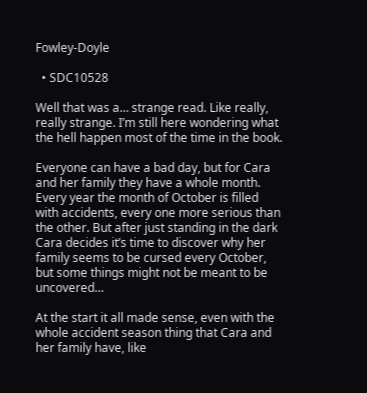Fowley-Doyle

  • SDC10528

Well that was a… strange read. Like really, really strange. I’m still here wondering what the hell happen most of the time in the book.

Everyone can have a bad day, but for Cara and her family they have a whole month. Every year the month of October is filled with accidents, every one more serious than the other. But after just standing in the dark Cara decides it’s time to discover why her family seems to be cursed every October, but some things might not be meant to be uncovered…

At the start it all made sense, even with the whole accident season thing that Cara and her family have, like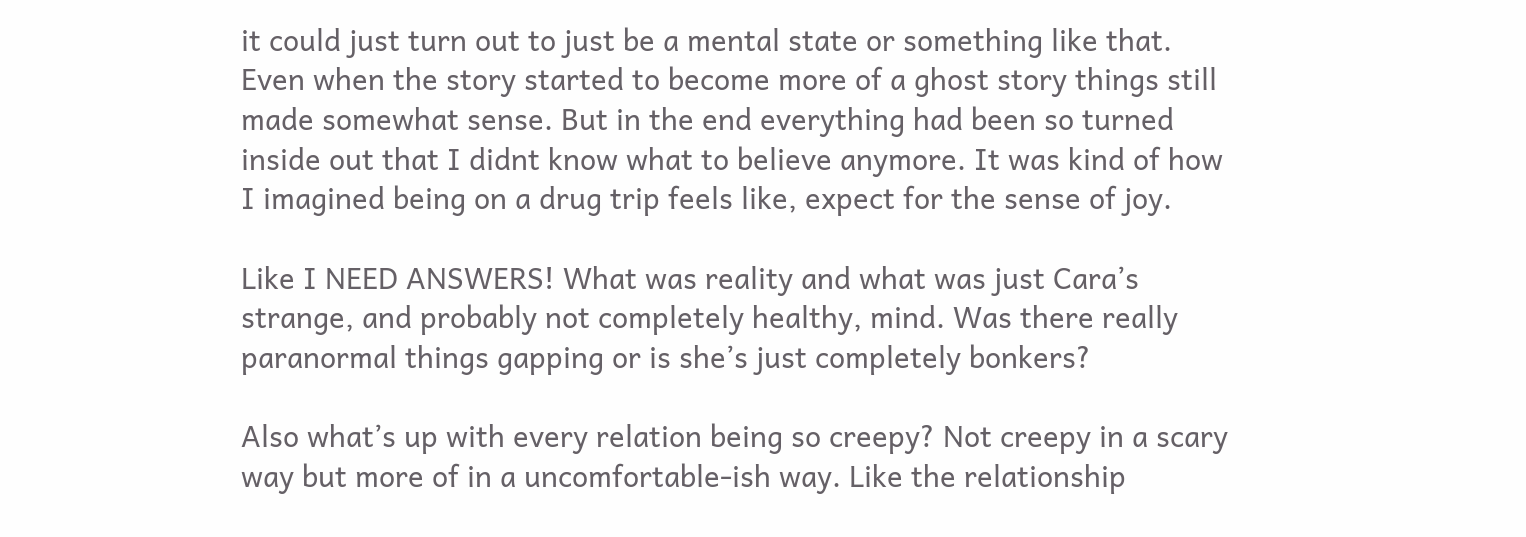it could just turn out to just be a mental state or something like that. Even when the story started to become more of a ghost story things still made somewhat sense. But in the end everything had been so turned inside out that I didnt know what to believe anymore. It was kind of how I imagined being on a drug trip feels like, expect for the sense of joy.

Like I NEED ANSWERS! What was reality and what was just Cara’s strange, and probably not completely healthy, mind. Was there really paranormal things gapping or is she’s just completely bonkers?

Also what’s up with every relation being so creepy? Not creepy in a scary way but more of in a uncomfortable-ish way. Like the relationship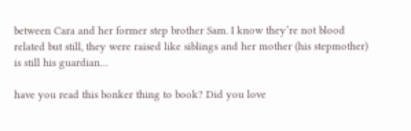between Cara and her former step brother Sam. I know they’re not blood related but still, they were raised like siblings and her mother (his stepmother) is still his guardian…

have you read this bonker thing to book? Did you love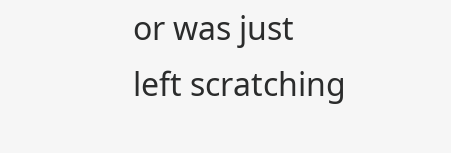or was just left scratching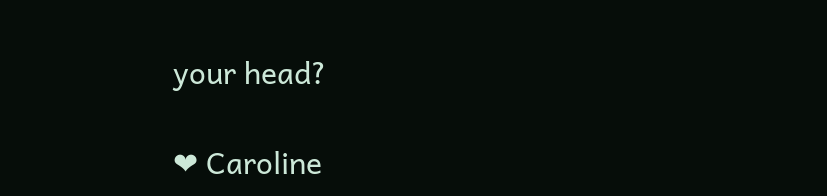your head?

❤ Caroline